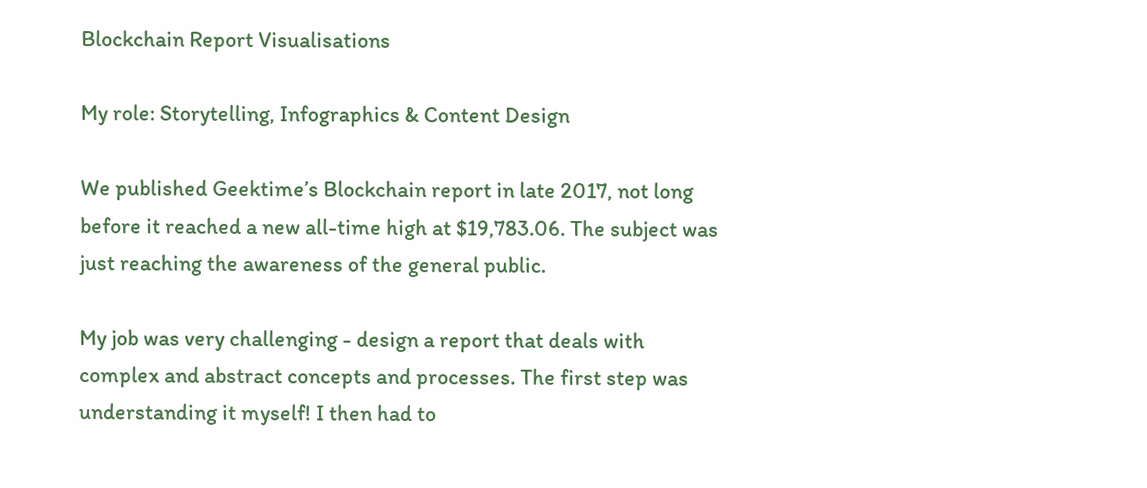Blockchain Report Visualisations

My role: Storytelling, Infographics & Content Design

We published Geektime’s Blockchain report in late 2017, not long before it reached a new all-time high at $19,783.06. The subject was just reaching the awareness of the general public.

My job was very challenging - design a report that deals with complex and abstract concepts and processes. The first step was understanding it myself! I then had to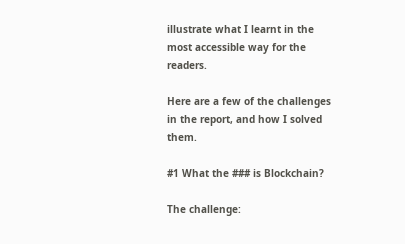illustrate what I learnt in the most accessible way for the readers.

Here are a few of the challenges in the report, and how I solved them.

#1 What the ### is Blockchain?

The challenge: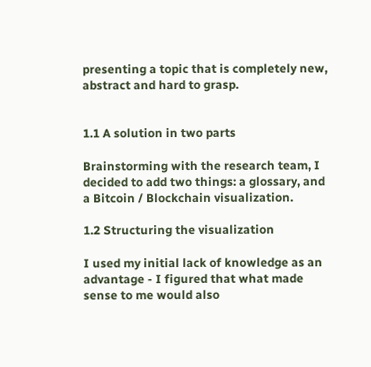presenting a topic that is completely new, abstract and hard to grasp.


1.1 A solution in two parts

Brainstorming with the research team, I decided to add two things: a glossary, and a Bitcoin / Blockchain visualization.

1.2 Structuring the visualization

I used my initial lack of knowledge as an advantage - I figured that what made sense to me would also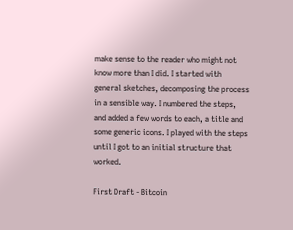make sense to the reader who might not know more than I did. I started with general sketches, decomposing the process in a sensible way. I numbered the steps, and added a few words to each, a title and some generic icons. I played with the steps until I got to an initial structure that worked.

First Draft - Bitcoin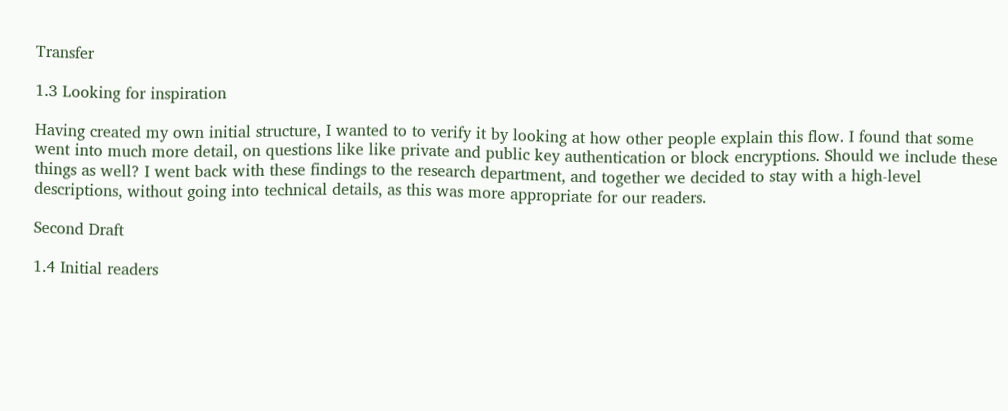Transfer

1.3 Looking for inspiration

Having created my own initial structure, I wanted to to verify it by looking at how other people explain this flow. I found that some went into much more detail, on questions like like private and public key authentication or block encryptions. Should we include these things as well? I went back with these findings to the research department, and together we decided to stay with a high-level descriptions, without going into technical details, as this was more appropriate for our readers.

Second Draft

1.4 Initial readers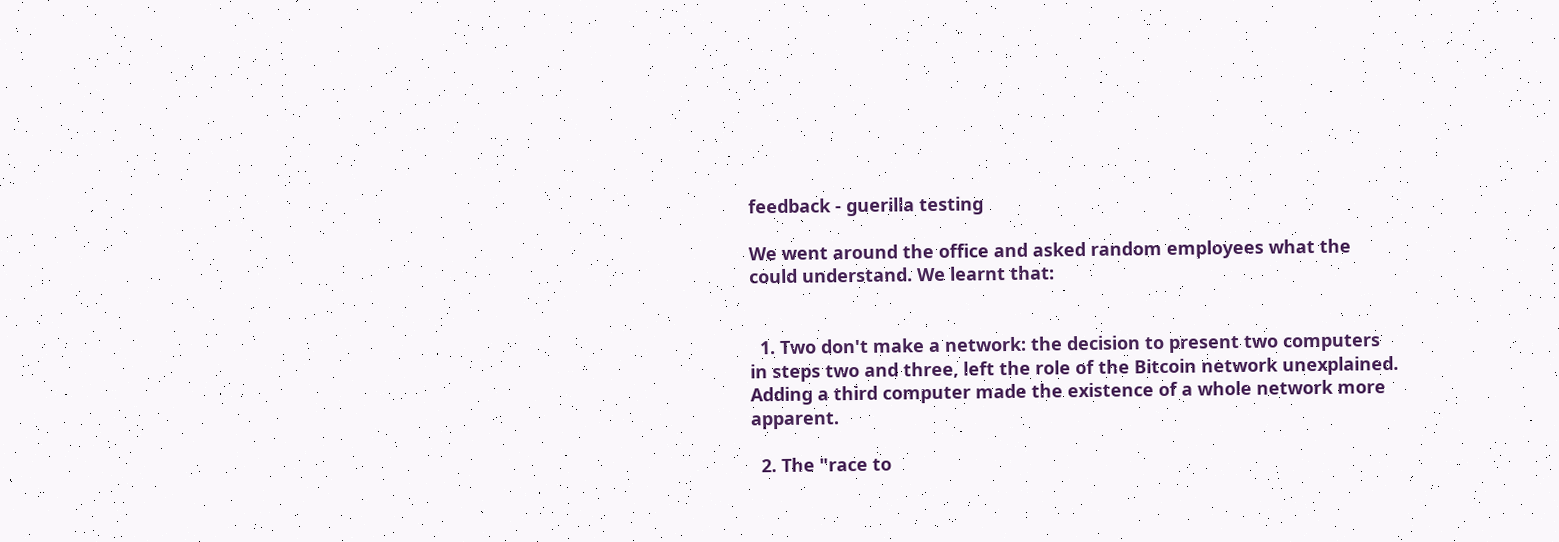feedback - guerilla testing

We went around the office and asked random employees what the could understand. We learnt that:


  1. Two don't make a network: the decision to present two computers in steps two and three, left the role of the Bitcoin network unexplained. Adding a third computer made the existence of a whole network more apparent.

  2. The "race to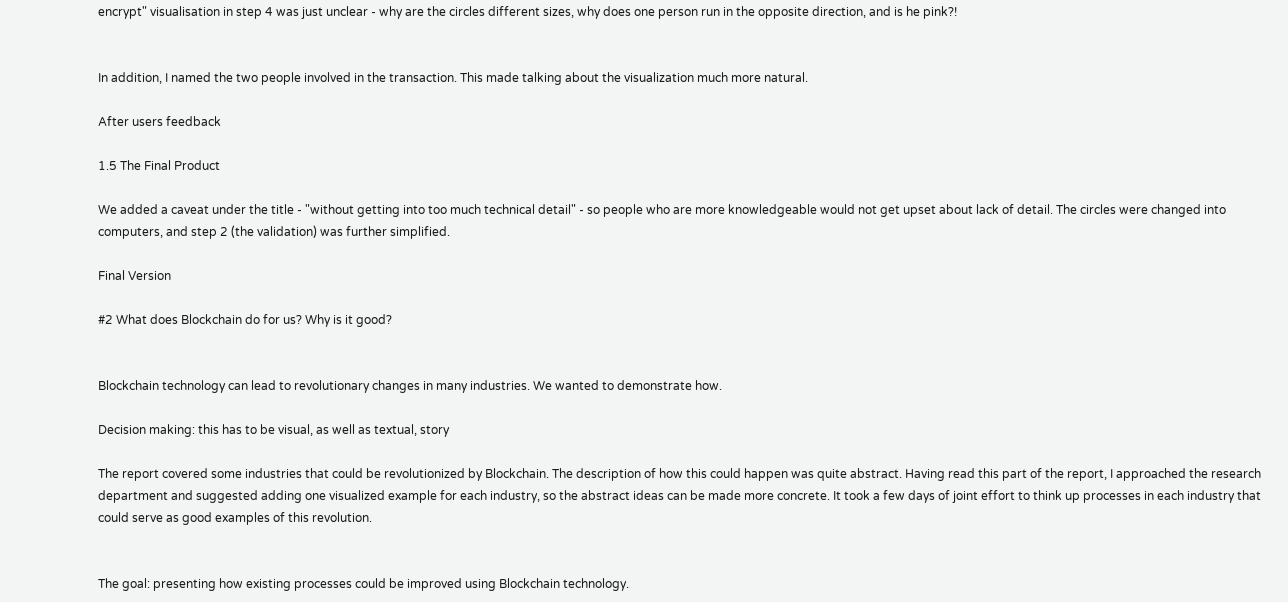encrypt" visualisation in step 4 was just unclear - why are the circles different sizes, why does one person run in the opposite direction, and is he pink?!


In addition, I named the two people involved in the transaction. This made talking about the visualization much more natural.

After users feedback

1.5 The Final Product

We added a caveat under the title - "without getting into too much technical detail" - so people who are more knowledgeable would not get upset about lack of detail. The circles were changed into computers, and step 2 (the validation) was further simplified.

Final Version

#2 What does Blockchain do for us? Why is it good?


Blockchain technology can lead to revolutionary changes in many industries. We wanted to demonstrate how.

Decision making: this has to be visual, as well as textual, story

The report covered some industries that could be revolutionized by Blockchain. The description of how this could happen was quite abstract. Having read this part of the report, I approached the research department and suggested adding one visualized example for each industry, so the abstract ideas can be made more concrete. It took a few days of joint effort to think up processes in each industry that could serve as good examples of this revolution.


The goal: presenting how existing processes could be improved using Blockchain technology.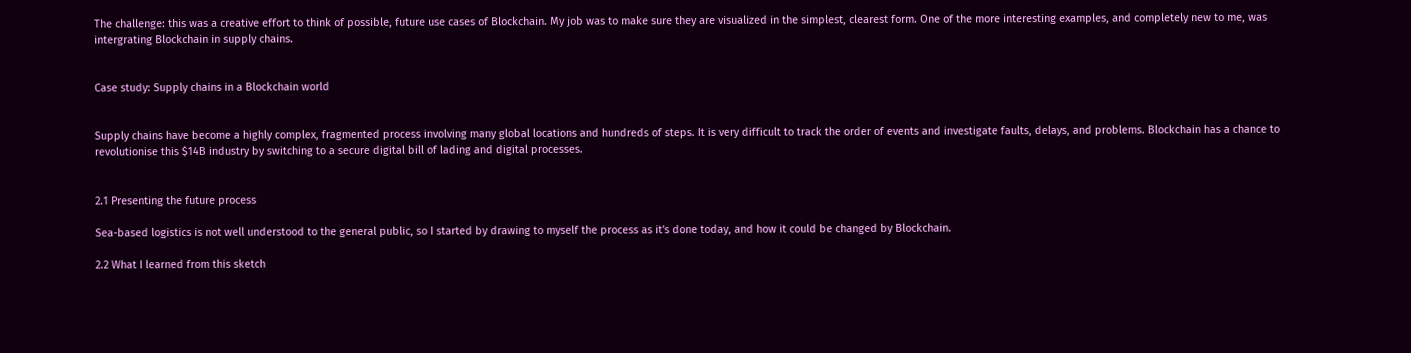The challenge: this was a creative effort to think of possible, future use cases of Blockchain. My job was to make sure they are visualized in the simplest, clearest form. One of the more interesting examples, and completely new to me, was intergrating Blockchain in supply chains.


Case study: Supply chains in a Blockchain world


Supply chains have become a highly complex, fragmented process involving many global locations and hundreds of steps. It is very difficult to track the order of events and investigate faults, delays, and problems. Blockchain has a chance to revolutionise this $14B industry by switching to a secure digital bill of lading and digital processes.


2.1 Presenting the future process

Sea-based logistics is not well understood to the general public, so I started by drawing to myself the process as it's done today, and how it could be changed by Blockchain.

2.2 What I learned from this sketch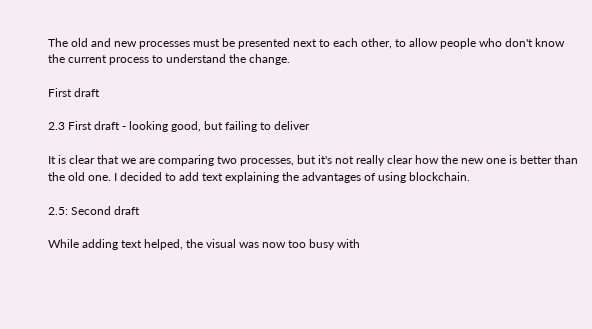The old and new processes must be presented next to each other, to allow people who don't know the current process to understand the change.

First draft

2.3 First draft - looking good, but failing to deliver

It is clear that we are comparing two processes, but it's not really clear how the new one is better than the old one. I decided to add text explaining the advantages of using blockchain.

2.5: Second draft

While adding text helped, the visual was now too busy with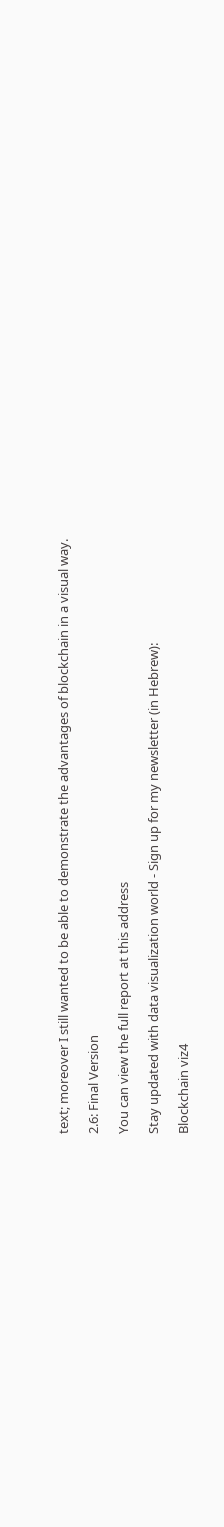text; moreover I still wanted to be able to demonstrate the advantages of blockchain in a visual way.

2.6: Final Version

You can view the full report at this address

Stay updated with data visualization world - Sign up for my newsletter (in Hebrew):

Blockchain viz4